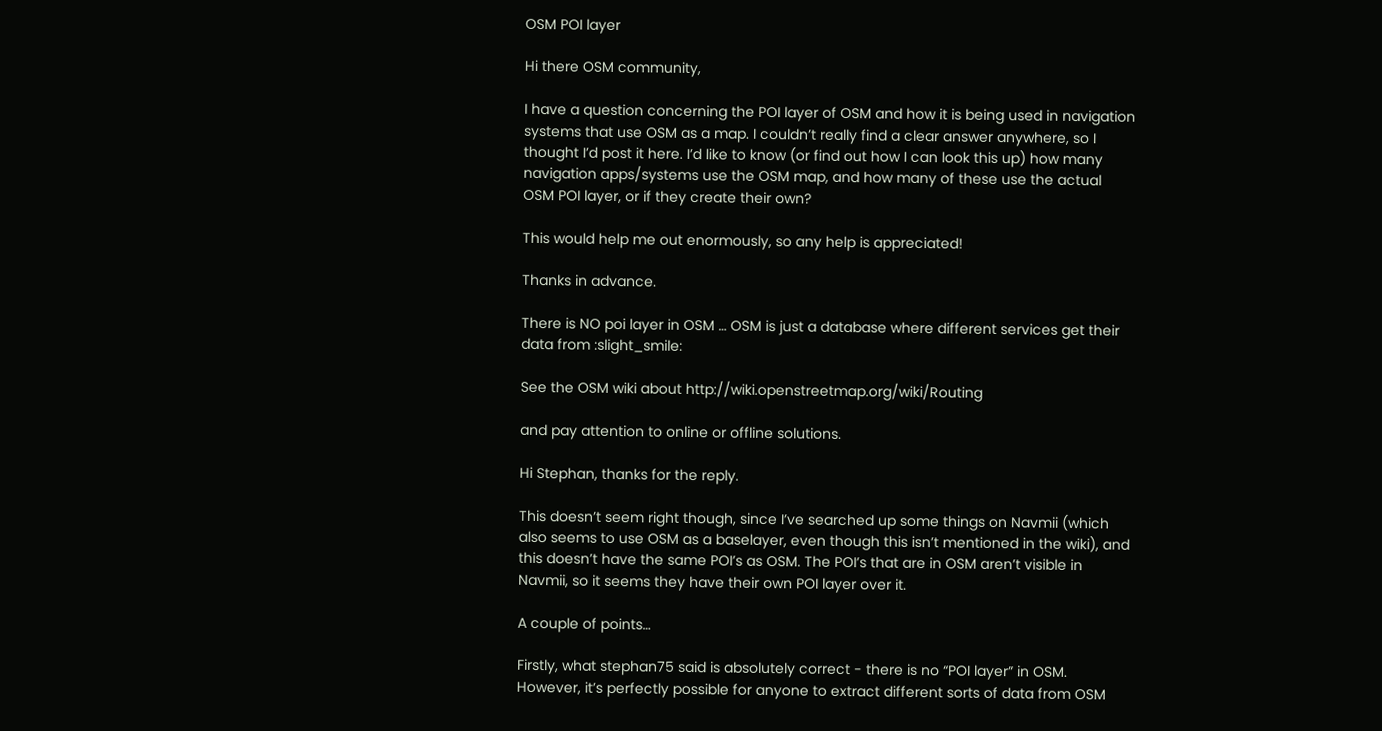OSM POI layer

Hi there OSM community,

I have a question concerning the POI layer of OSM and how it is being used in navigation systems that use OSM as a map. I couldn’t really find a clear answer anywhere, so I thought I’d post it here. I’d like to know (or find out how I can look this up) how many navigation apps/systems use the OSM map, and how many of these use the actual OSM POI layer, or if they create their own?

This would help me out enormously, so any help is appreciated!

Thanks in advance.

There is NO poi layer in OSM … OSM is just a database where different services get their data from :slight_smile:

See the OSM wiki about http://wiki.openstreetmap.org/wiki/Routing

and pay attention to online or offline solutions.

Hi Stephan, thanks for the reply.

This doesn’t seem right though, since I’ve searched up some things on Navmii (which also seems to use OSM as a baselayer, even though this isn’t mentioned in the wiki), and this doesn’t have the same POI’s as OSM. The POI’s that are in OSM aren’t visible in Navmii, so it seems they have their own POI layer over it.

A couple of points…

Firstly, what stephan75 said is absolutely correct - there is no “POI layer” in OSM. However, it’s perfectly possible for anyone to extract different sorts of data from OSM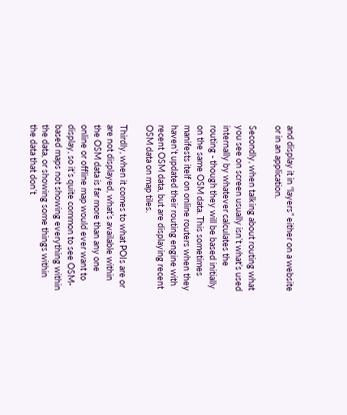and display it in “layers” either on a website or in an application.

Secondly, when talking about routing what you see on screen usually isn’t what’s used internally by whatever calculates the routing - though they will be based initially on the same OSM data. This sometimes manifests itelf on online routers when they haven’t updated their routing engine with recent OSM data, but are displaying recent OSM data on map tiles.

Thirdly, when it comes to what POIs are or are not displayed, what’s available within the OSM data is far more than any one online or offline map would ever want to display, so it’s quite common to see OSM-based maps not showing everything within the data, or showing some things within the data that don’t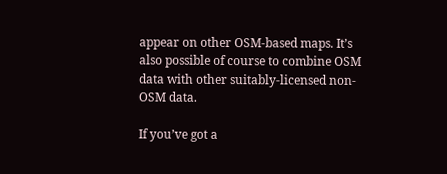appear on other OSM-based maps. It’s also possible of course to combine OSM data with other suitably-licensed non-OSM data.

If you’ve got a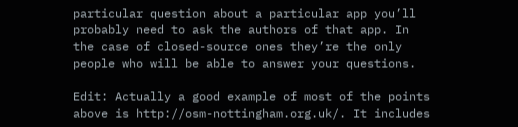particular question about a particular app you’ll probably need to ask the authors of that app. In the case of closed-source ones they’re the only people who will be able to answer your questions.

Edit: Actually a good example of most of the points above is http://osm-nottingham.org.uk/. It includes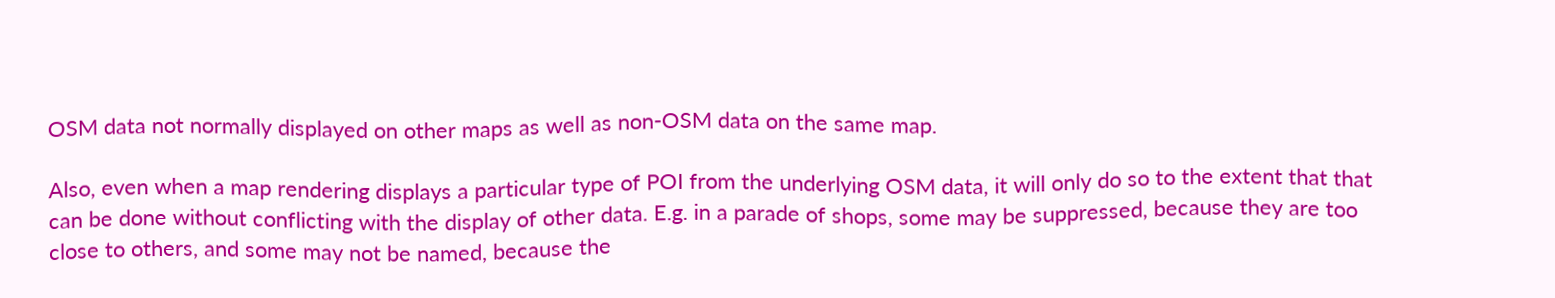OSM data not normally displayed on other maps as well as non-OSM data on the same map.

Also, even when a map rendering displays a particular type of POI from the underlying OSM data, it will only do so to the extent that that can be done without conflicting with the display of other data. E.g. in a parade of shops, some may be suppressed, because they are too close to others, and some may not be named, because the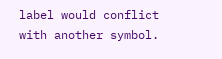label would conflict with another symbol.